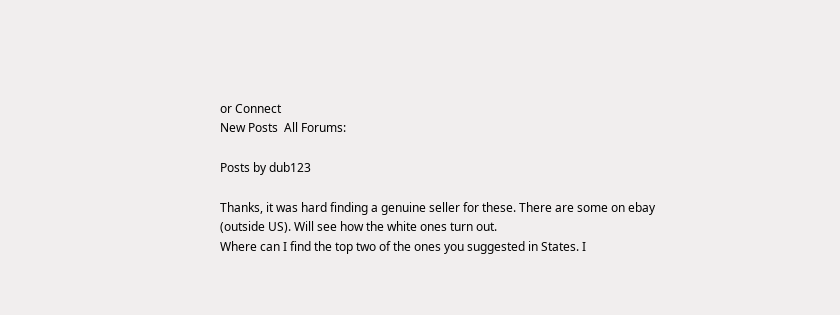or Connect
New Posts  All Forums:

Posts by dub123

Thanks, it was hard finding a genuine seller for these. There are some on ebay (outside US). Will see how the white ones turn out.
Where can I find the top two of the ones you suggested in States. I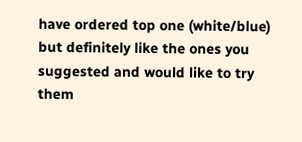have ordered top one (white/blue) but definitely like the ones you suggested and would like to try them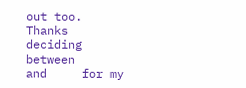out too.   Thanks
deciding between     and     for my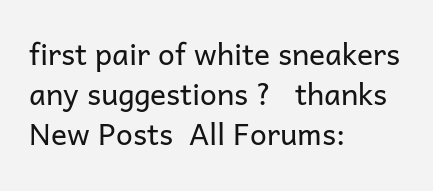first pair of white sneakers   any suggestions ?   thanks
New Posts  All Forums: